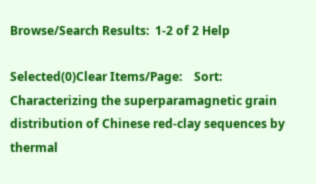Browse/Search Results:  1-2 of 2 Help

Selected(0)Clear Items/Page:    Sort:
Characterizing the superparamagnetic grain distribution of Chinese red-clay sequences by thermal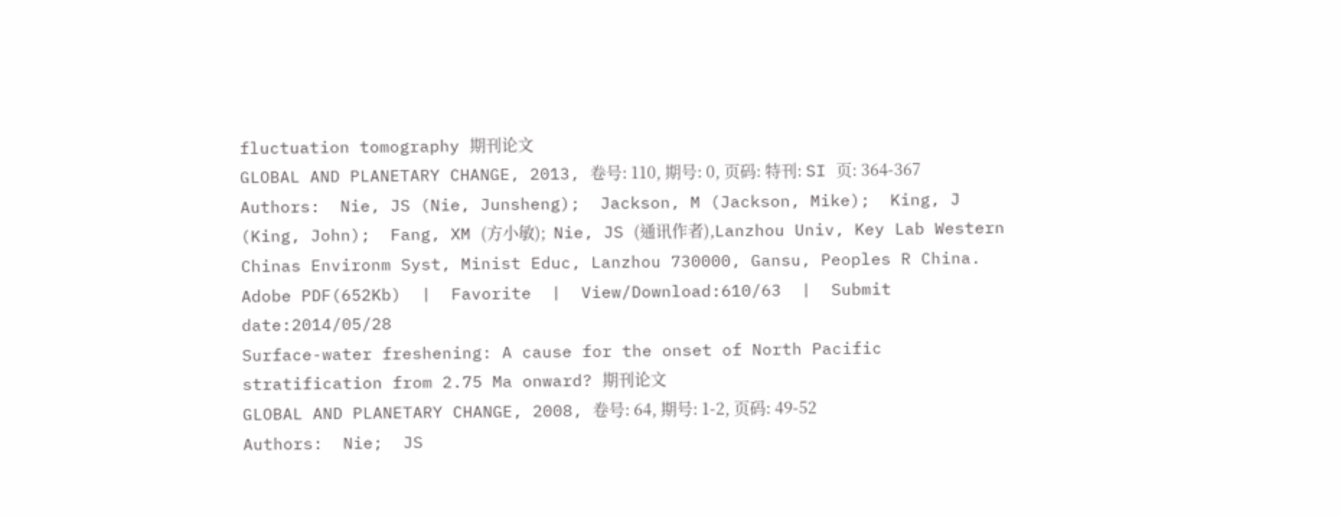fluctuation tomography 期刊论文
GLOBAL AND PLANETARY CHANGE, 2013, 卷号: 110, 期号: 0, 页码: 特刊: SI 页: 364-367
Authors:  Nie, JS (Nie, Junsheng);  Jackson, M (Jackson, Mike);  King, J (King, John);  Fang, XM (方小敏);  Nie, JS (通讯作者),Lanzhou Univ, Key Lab Western Chinas Environm Syst, Minist Educ, Lanzhou 730000, Gansu, Peoples R China.
Adobe PDF(652Kb)  |  Favorite  |  View/Download:610/63  |  Submit date:2014/05/28
Surface-water freshening: A cause for the onset of North Pacific stratification from 2.75 Ma onward? 期刊论文
GLOBAL AND PLANETARY CHANGE, 2008, 卷号: 64, 期号: 1-2, 页码: 49-52
Authors:  Nie;  JS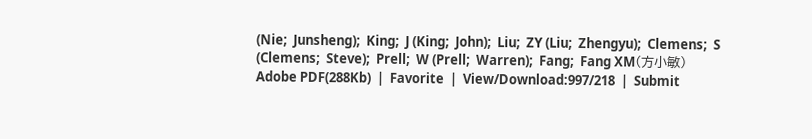(Nie;  Junsheng);  King;  J (King;  John);  Liu;  ZY (Liu;  Zhengyu);  Clemens;  S (Clemens;  Steve);  Prell;  W (Prell;  Warren);  Fang;  Fang XM(方小敏)
Adobe PDF(288Kb)  |  Favorite  |  View/Download:997/218  |  Submit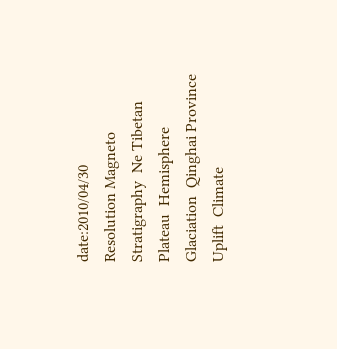date:2010/04/30
Resolution Magneto Stratigraphy  Ne Tibetan Plateau  Hemisphere Glaciation  Qinghai Province  Uplift  Climate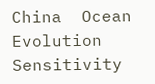China  Ocean  Evolution  Sensitivity